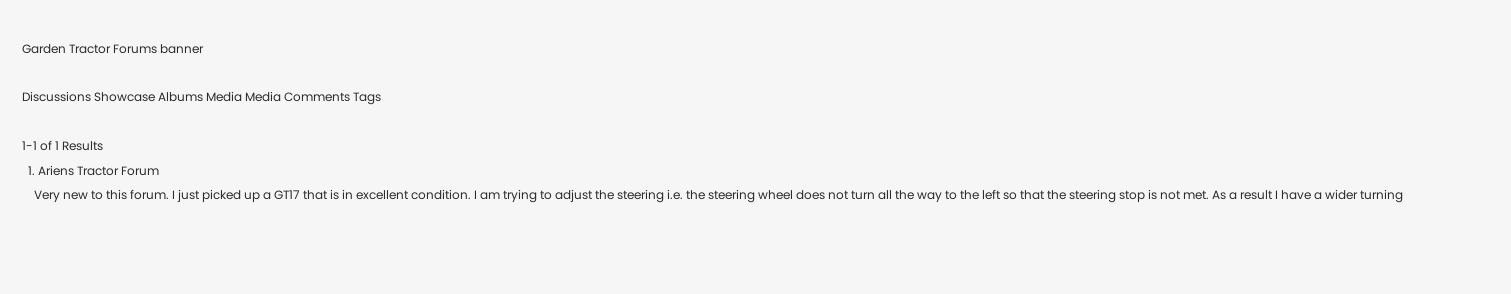Garden Tractor Forums banner

Discussions Showcase Albums Media Media Comments Tags

1-1 of 1 Results
  1. Ariens Tractor Forum
    Very new to this forum. I just picked up a GT17 that is in excellent condition. I am trying to adjust the steering i.e. the steering wheel does not turn all the way to the left so that the steering stop is not met. As a result I have a wider turning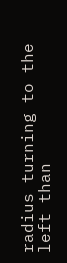radius turning to the left than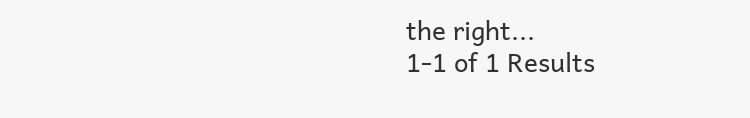the right...
1-1 of 1 Results